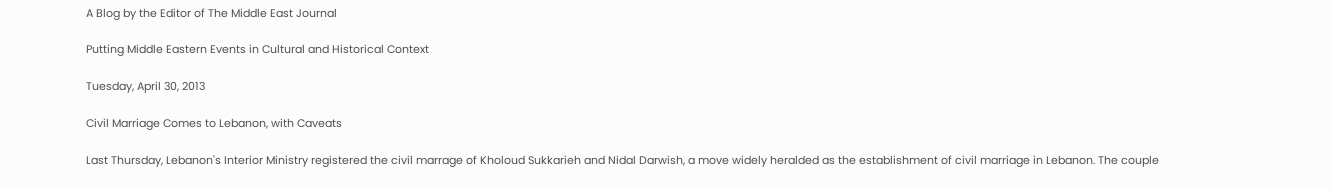A Blog by the Editor of The Middle East Journal

Putting Middle Eastern Events in Cultural and Historical Context

Tuesday, April 30, 2013

Civil Marriage Comes to Lebanon, with Caveats

Last Thursday, Lebanon's Interior Ministry registered the civil marrage of Kholoud Sukkarieh and Nidal Darwish, a move widely heralded as the establishment of civil marriage in Lebanon. The couple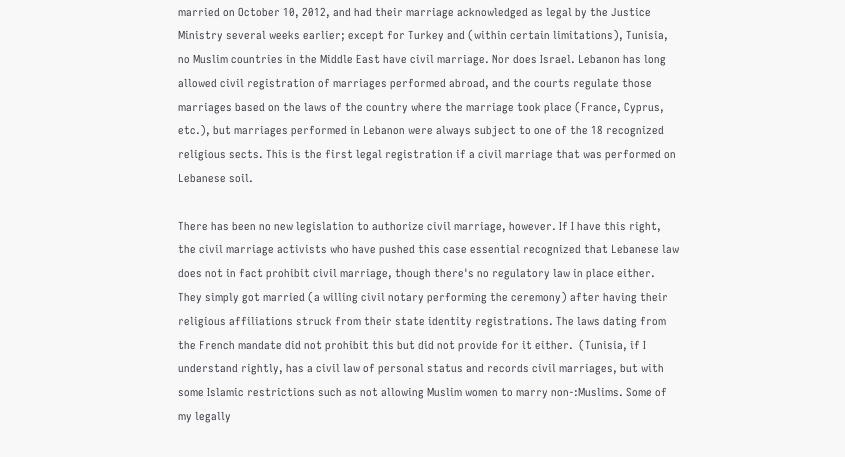married on October 10, 2012, and had their marriage acknowledged as legal by the Justice Ministry several weeks earlier; except for Turkey and (within certain limitations), Tunisia, no Muslim countries in the Middle East have civil marriage. Nor does Israel. Lebanon has long allowed civil registration of marriages performed abroad, and the courts regulate those marriages based on the laws of the country where the marriage took place (France, Cyprus, etc.), but marriages performed in Lebanon were always subject to one of the 18 recognized religious sects. This is the first legal registration if a civil marriage that was performed on Lebanese soil.

There has been no new legislation to authorize civil marriage, however. If I have this right, the civil marriage activists who have pushed this case essential recognized that Lebanese law does not in fact prohibit civil marriage, though there's no regulatory law in place either. They simply got married (a willing civil notary performing the ceremony) after having their religious affiliations struck from their state identity registrations. The laws dating from the French mandate did not prohibit this but did not provide for it either.  (Tunisia, if I understand rightly, has a civil law of personal status and records civil marriages, but with some Islamic restrictions such as not allowing Muslim women to marry non-:Muslims. Some of my legally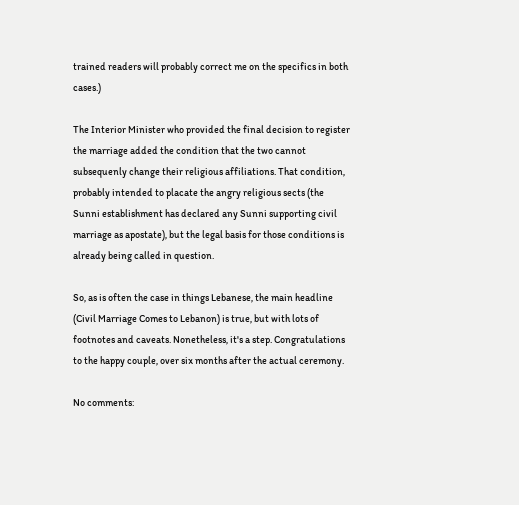trained readers will probably correct me on the specifics in both cases.)

The Interior Minister who provided the final decision to register the marriage added the condition that the two cannot subsequenly change their religious affiliations. That condition, probably intended to placate the angry religious sects (the Sunni establishment has declared any Sunni supporting civil marriage as apostate), but the legal basis for those conditions is already being called in question.

So, as is often the case in things Lebanese, the main headline (Civil Marriage Comes to Lebanon) is true, but with lots of footnotes and caveats. Nonetheless, it's a step. Congratulations to the happy couple, over six months after the actual ceremony.

No comments: